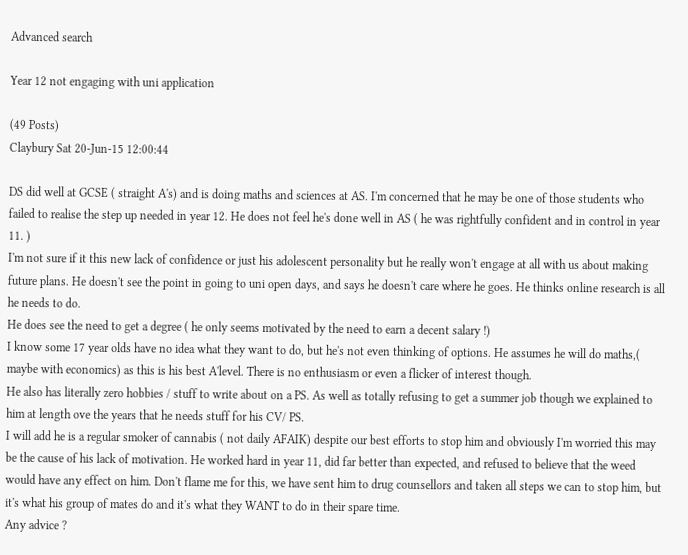Advanced search

Year 12 not engaging with uni application

(49 Posts)
Claybury Sat 20-Jun-15 12:00:44

DS did well at GCSE ( straight A's) and is doing maths and sciences at AS. I'm concerned that he may be one of those students who failed to realise the step up needed in year 12. He does not feel he's done well in AS ( he was rightfully confident and in control in year 11. )
I'm not sure if it this new lack of confidence or just his adolescent personality but he really won't engage at all with us about making future plans. He doesn't see the point in going to uni open days, and says he doesn't care where he goes. He thinks online research is all he needs to do.
He does see the need to get a degree ( he only seems motivated by the need to earn a decent salary !)
I know some 17 year olds have no idea what they want to do, but he's not even thinking of options. He assumes he will do maths,( maybe with economics) as this is his best A'level. There is no enthusiasm or even a flicker of interest though.
He also has literally zero hobbies / stuff to write about on a PS. As well as totally refusing to get a summer job though we explained to him at length ove the years that he needs stuff for his CV/ PS.
I will add he is a regular smoker of cannabis ( not daily AFAIK) despite our best efforts to stop him and obviously I'm worried this may be the cause of his lack of motivation. He worked hard in year 11, did far better than expected, and refused to believe that the weed would have any effect on him. Don't flame me for this, we have sent him to drug counsellors and taken all steps we can to stop him, but it's what his group of mates do and it's what they WANT to do in their spare time.
Any advice ?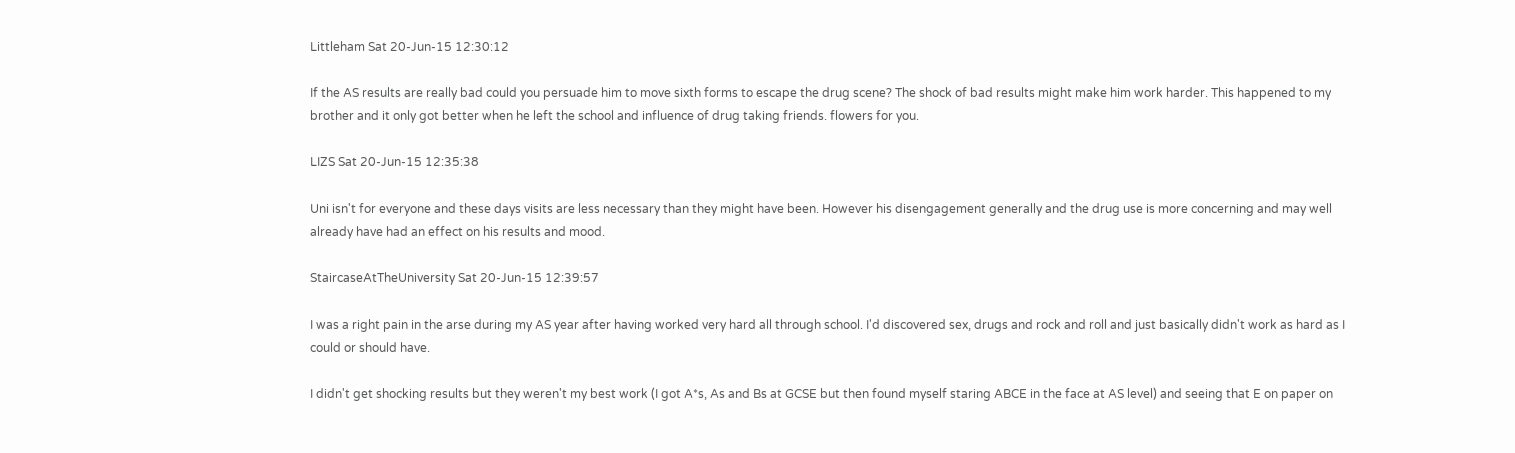Littleham Sat 20-Jun-15 12:30:12

If the AS results are really bad could you persuade him to move sixth forms to escape the drug scene? The shock of bad results might make him work harder. This happened to my brother and it only got better when he left the school and influence of drug taking friends. flowers for you.

LIZS Sat 20-Jun-15 12:35:38

Uni isn't for everyone and these days visits are less necessary than they might have been. However his disengagement generally and the drug use is more concerning and may well already have had an effect on his results and mood.

StaircaseAtTheUniversity Sat 20-Jun-15 12:39:57

I was a right pain in the arse during my AS year after having worked very hard all through school. I'd discovered sex, drugs and rock and roll and just basically didn't work as hard as I could or should have.

I didn't get shocking results but they weren't my best work (I got A*s, As and Bs at GCSE but then found myself staring ABCE in the face at AS level) and seeing that E on paper on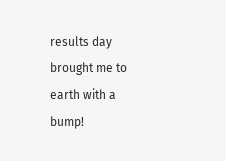results day brought me to earth with a bump!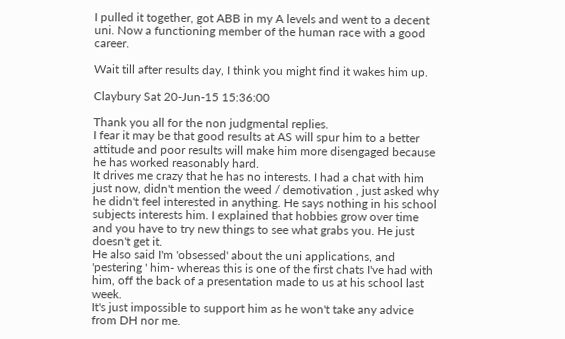I pulled it together, got ABB in my A levels and went to a decent uni. Now a functioning member of the human race with a good career.

Wait till after results day, I think you might find it wakes him up.

Claybury Sat 20-Jun-15 15:36:00

Thank you all for the non judgmental replies.
I fear it may be that good results at AS will spur him to a better attitude and poor results will make him more disengaged because he has worked reasonably hard.
It drives me crazy that he has no interests. I had a chat with him just now, didn't mention the weed / demotivation , just asked why he didn't feel interested in anything. He says nothing in his school subjects interests him. I explained that hobbies grow over time and you have to try new things to see what grabs you. He just doesn't get it.
He also said I'm 'obsessed' about the uni applications, and 'pestering ' him- whereas this is one of the first chats I've had with him, off the back of a presentation made to us at his school last week.
It's just impossible to support him as he won't take any advice from DH nor me.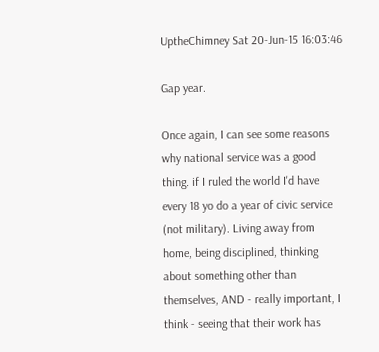UptheChimney Sat 20-Jun-15 16:03:46

Gap year.

Once again, I can see some reasons why national service was a good thing. if I ruled the world I'd have every 18 yo do a year of civic service (not military). Living away from home, being disciplined, thinking about something other than themselves, AND - really important, I think - seeing that their work has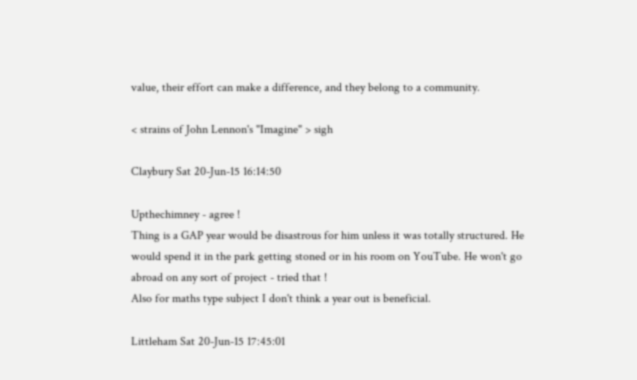value, their effort can make a difference, and they belong to a community.

< strains of John Lennon's "Imagine" > sigh

Claybury Sat 20-Jun-15 16:14:50

Upthechimney - agree !
Thing is a GAP year would be disastrous for him unless it was totally structured. He would spend it in the park getting stoned or in his room on YouTube. He won't go abroad on any sort of project - tried that !
Also for maths type subject I don't think a year out is beneficial.

Littleham Sat 20-Jun-15 17:45:01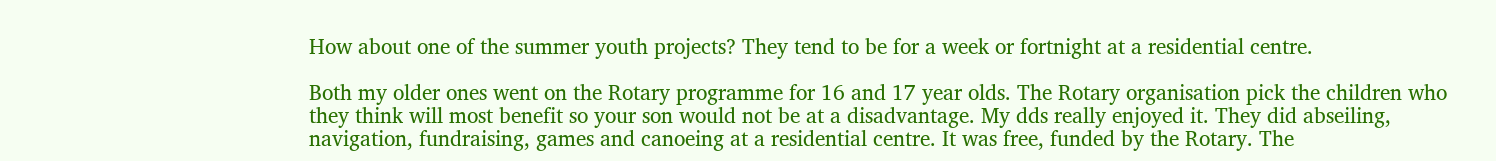How about one of the summer youth projects? They tend to be for a week or fortnight at a residential centre.

Both my older ones went on the Rotary programme for 16 and 17 year olds. The Rotary organisation pick the children who they think will most benefit so your son would not be at a disadvantage. My dds really enjoyed it. They did abseiling, navigation, fundraising, games and canoeing at a residential centre. It was free, funded by the Rotary. The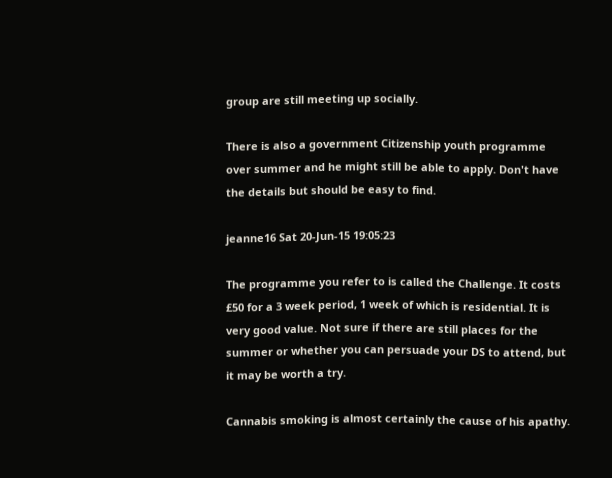group are still meeting up socially.

There is also a government Citizenship youth programme over summer and he might still be able to apply. Don't have the details but should be easy to find.

jeanne16 Sat 20-Jun-15 19:05:23

The programme you refer to is called the Challenge. It costs £50 for a 3 week period, 1 week of which is residential. It is very good value. Not sure if there are still places for the summer or whether you can persuade your DS to attend, but it may be worth a try.

Cannabis smoking is almost certainly the cause of his apathy.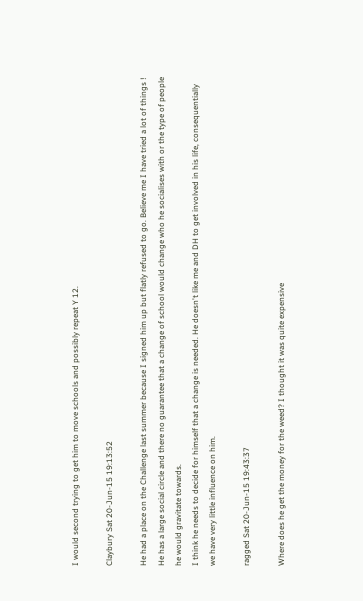I would second trying to get him to move schools and possibly repeat Y 12.

Claybury Sat 20-Jun-15 19:13:52

He had a place on the Challenge last summer because I signed him up but flatly refused to go. Believe me I have tried a lot of things !
He has a large social circle and there no guarantee that a change of school would change who he socialises with or the type of people he would gravitate towards.
I think he needs to decide for himself that a change is needed. He doesn't like me and DH to get involved in his life, consequentially we have very little influence on him.

ragged Sat 20-Jun-15 19:43:37

Where does he get the money for the weed? I thought it was quite expensive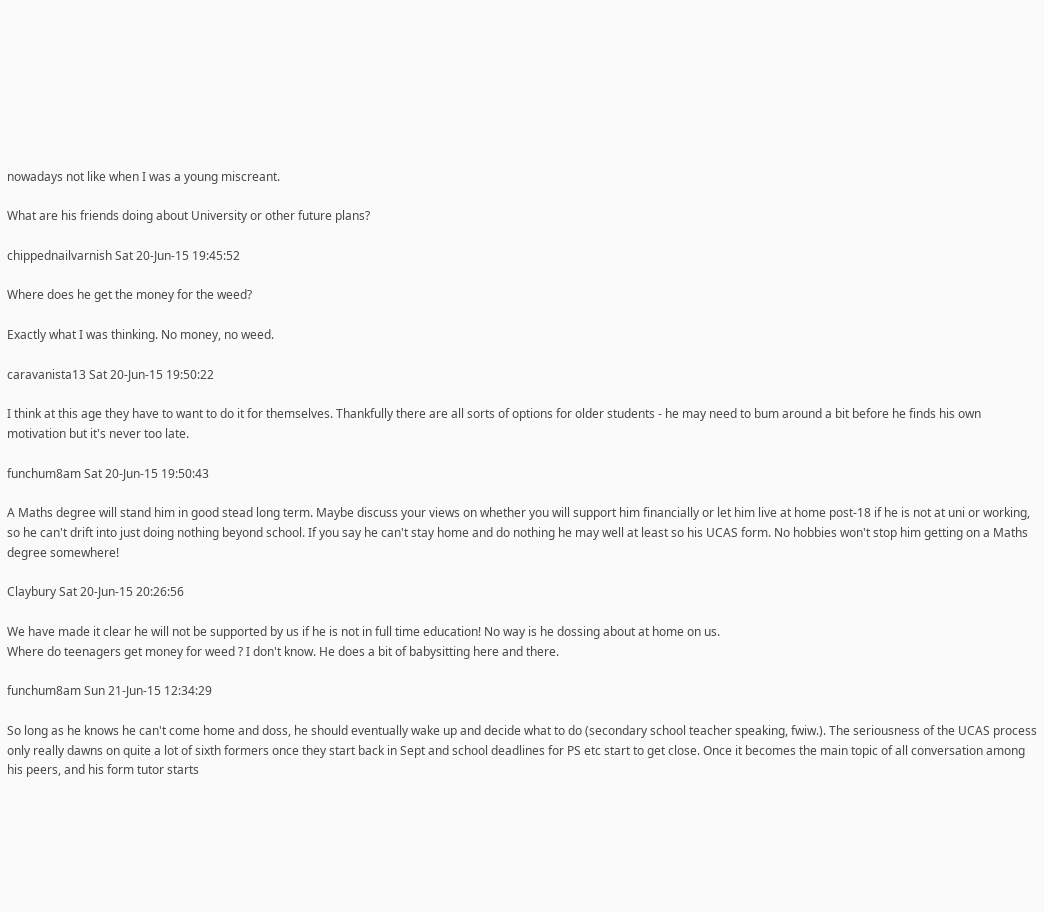nowadays not like when I was a young miscreant.

What are his friends doing about University or other future plans?

chippednailvarnish Sat 20-Jun-15 19:45:52

Where does he get the money for the weed?

Exactly what I was thinking. No money, no weed.

caravanista13 Sat 20-Jun-15 19:50:22

I think at this age they have to want to do it for themselves. Thankfully there are all sorts of options for older students - he may need to bum around a bit before he finds his own motivation but it's never too late.

funchum8am Sat 20-Jun-15 19:50:43

A Maths degree will stand him in good stead long term. Maybe discuss your views on whether you will support him financially or let him live at home post-18 if he is not at uni or working, so he can't drift into just doing nothing beyond school. If you say he can't stay home and do nothing he may well at least so his UCAS form. No hobbies won't stop him getting on a Maths degree somewhere!

Claybury Sat 20-Jun-15 20:26:56

We have made it clear he will not be supported by us if he is not in full time education! No way is he dossing about at home on us.
Where do teenagers get money for weed ? I don't know. He does a bit of babysitting here and there.

funchum8am Sun 21-Jun-15 12:34:29

So long as he knows he can't come home and doss, he should eventually wake up and decide what to do (secondary school teacher speaking, fwiw.). The seriousness of the UCAS process only really dawns on quite a lot of sixth formers once they start back in Sept and school deadlines for PS etc start to get close. Once it becomes the main topic of all conversation among his peers, and his form tutor starts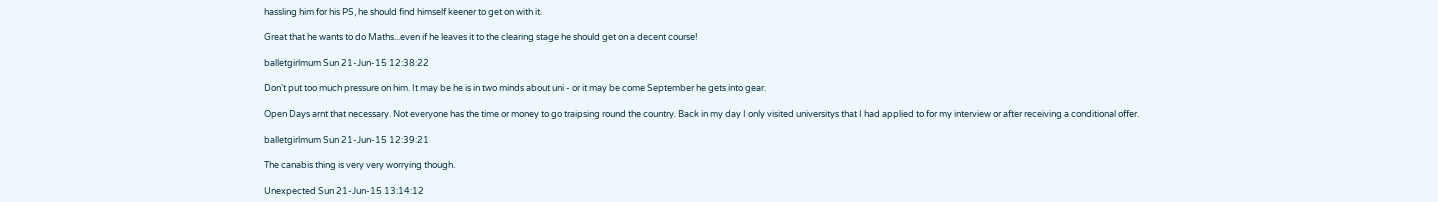hassling him for his PS, he should find himself keener to get on with it.

Great that he wants to do Maths...even if he leaves it to the clearing stage he should get on a decent course!

balletgirlmum Sun 21-Jun-15 12:38:22

Don't put too much pressure on him. It may be he is in two minds about uni - or it may be come September he gets into gear.

Open Days arnt that necessary. Not everyone has the time or money to go traipsing round the country. Back in my day I only visited universitys that I had applied to for my interview or after receiving a conditional offer.

balletgirlmum Sun 21-Jun-15 12:39:21

The canabis thing is very very worrying though.

Unexpected Sun 21-Jun-15 13:14:12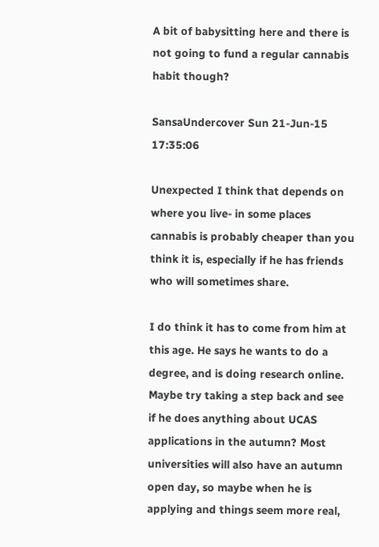A bit of babysitting here and there is not going to fund a regular cannabis habit though?

SansaUndercover Sun 21-Jun-15 17:35:06

Unexpected I think that depends on where you live- in some places cannabis is probably cheaper than you think it is, especially if he has friends who will sometimes share.

I do think it has to come from him at this age. He says he wants to do a degree, and is doing research online. Maybe try taking a step back and see if he does anything about UCAS applications in the autumn? Most universities will also have an autumn open day, so maybe when he is applying and things seem more real,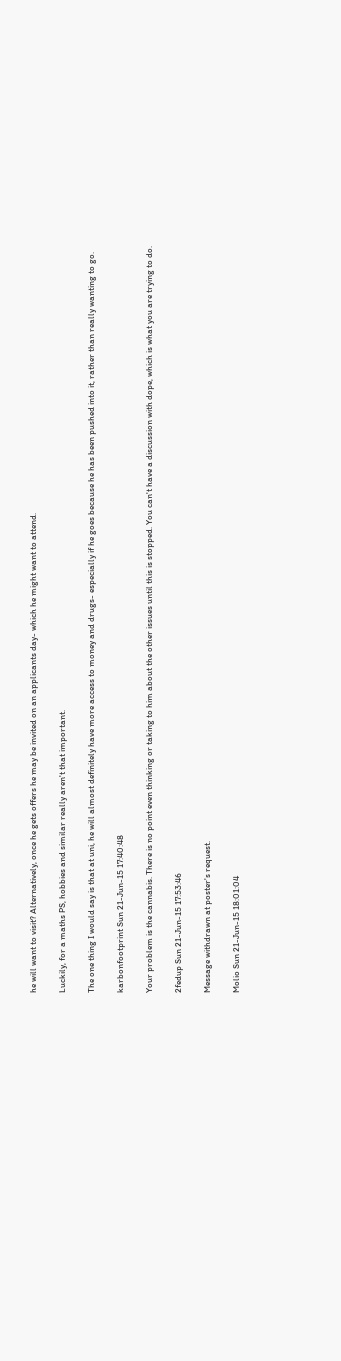he will want to visit? Alternatively, once he gets offers he may be invited on an applicants day- which he might want to attend.

Luckily, for a maths PS, hobbies and similar really aren't that important.

The one thing I would say is that at uni, he will almost definitely have more access to money and drugs- especially if he goes because he has been pushed into it, rather than really wanting to go.

karbonfootprint Sun 21-Jun-15 17:40:48

Your problem is the cannabis. There is no point even thinking or taking to him about the other issues until this is stopped. You can't have a discussion with dope, which is what you are trying to do.

2fedup Sun 21-Jun-15 17:53:46

Message withdrawn at poster's request.

Molio Sun 21-Jun-15 18:01:04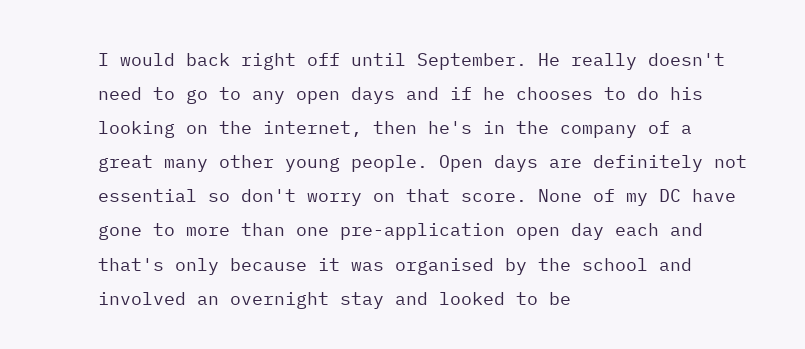I would back right off until September. He really doesn't need to go to any open days and if he chooses to do his looking on the internet, then he's in the company of a great many other young people. Open days are definitely not essential so don't worry on that score. None of my DC have gone to more than one pre-application open day each and that's only because it was organised by the school and involved an overnight stay and looked to be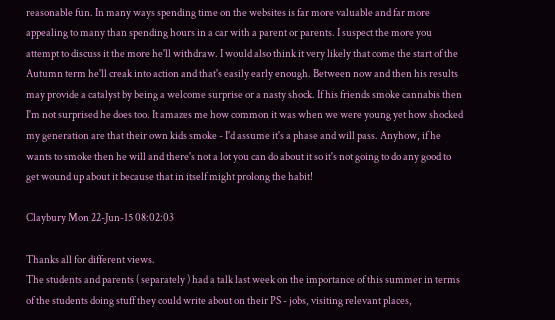reasonable fun. In many ways spending time on the websites is far more valuable and far more appealing to many than spending hours in a car with a parent or parents. I suspect the more you attempt to discuss it the more he'll withdraw. I would also think it very likely that come the start of the Autumn term he'll creak into action and that's easily early enough. Between now and then his results may provide a catalyst by being a welcome surprise or a nasty shock. If his friends smoke cannabis then I'm not surprised he does too. It amazes me how common it was when we were young yet how shocked my generation are that their own kids smoke - I'd assume it's a phase and will pass. Anyhow, if he wants to smoke then he will and there's not a lot you can do about it so it's not going to do any good to get wound up about it because that in itself might prolong the habit!

Claybury Mon 22-Jun-15 08:02:03

Thanks all for different views.
The students and parents ( separately ) had a talk last week on the importance of this summer in terms of the students doing stuff they could write about on their PS - jobs, visiting relevant places,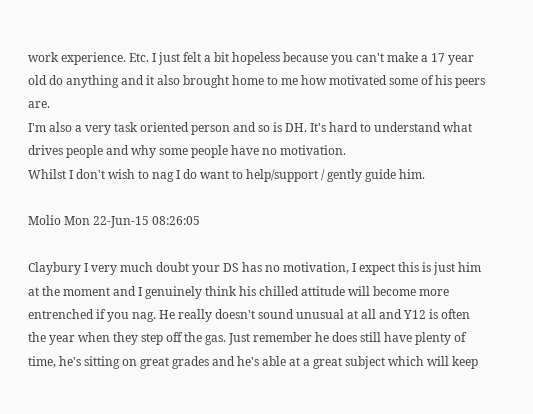work experience. Etc. I just felt a bit hopeless because you can't make a 17 year old do anything and it also brought home to me how motivated some of his peers are.
I'm also a very task oriented person and so is DH. It's hard to understand what drives people and why some people have no motivation.
Whilst I don't wish to nag I do want to help/support / gently guide him.

Molio Mon 22-Jun-15 08:26:05

Claybury I very much doubt your DS has no motivation, I expect this is just him at the moment and I genuinely think his chilled attitude will become more entrenched if you nag. He really doesn't sound unusual at all and Y12 is often the year when they step off the gas. Just remember he does still have plenty of time, he's sitting on great grades and he's able at a great subject which will keep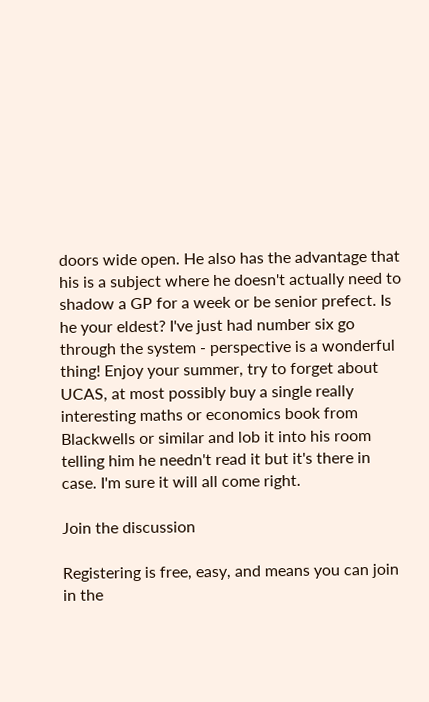doors wide open. He also has the advantage that his is a subject where he doesn't actually need to shadow a GP for a week or be senior prefect. Is he your eldest? I've just had number six go through the system - perspective is a wonderful thing! Enjoy your summer, try to forget about UCAS, at most possibly buy a single really interesting maths or economics book from Blackwells or similar and lob it into his room telling him he needn't read it but it's there in case. I'm sure it will all come right.

Join the discussion

Registering is free, easy, and means you can join in the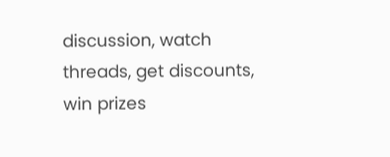discussion, watch threads, get discounts, win prizes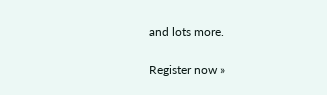and lots more.

Register now »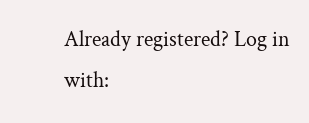Already registered? Log in with: